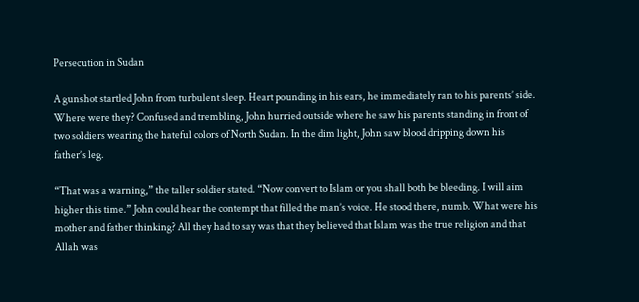Persecution in Sudan

A gunshot startled John from turbulent sleep. Heart pounding in his ears, he immediately ran to his parents’ side. Where were they? Confused and trembling, John hurried outside where he saw his parents standing in front of two soldiers wearing the hateful colors of North Sudan. In the dim light, John saw blood dripping down his father’s leg.

“That was a warning,” the taller soldier stated. “Now convert to Islam or you shall both be bleeding. I will aim higher this time.” John could hear the contempt that filled the man’s voice. He stood there, numb. What were his mother and father thinking? All they had to say was that they believed that Islam was the true religion and that Allah was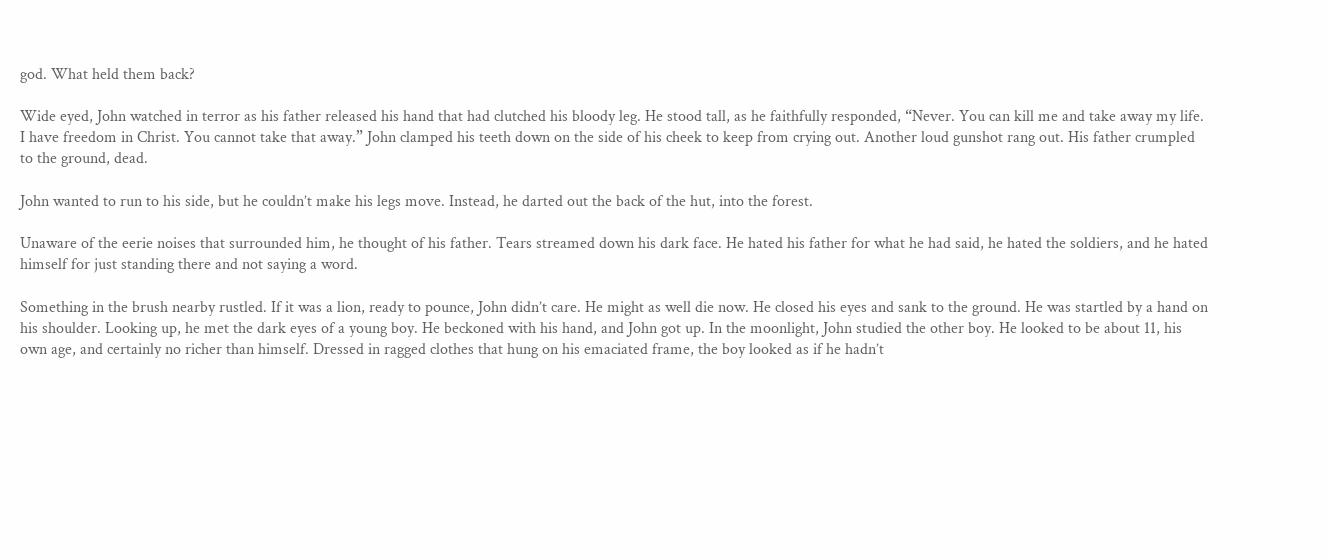god. What held them back?

Wide eyed, John watched in terror as his father released his hand that had clutched his bloody leg. He stood tall, as he faithfully responded, “Never. You can kill me and take away my life. I have freedom in Christ. You cannot take that away.” John clamped his teeth down on the side of his cheek to keep from crying out. Another loud gunshot rang out. His father crumpled to the ground, dead.

John wanted to run to his side, but he couldn’t make his legs move. Instead, he darted out the back of the hut, into the forest.

Unaware of the eerie noises that surrounded him, he thought of his father. Tears streamed down his dark face. He hated his father for what he had said, he hated the soldiers, and he hated himself for just standing there and not saying a word.

Something in the brush nearby rustled. If it was a lion, ready to pounce, John didn’t care. He might as well die now. He closed his eyes and sank to the ground. He was startled by a hand on his shoulder. Looking up, he met the dark eyes of a young boy. He beckoned with his hand, and John got up. In the moonlight, John studied the other boy. He looked to be about 11, his own age, and certainly no richer than himself. Dressed in ragged clothes that hung on his emaciated frame, the boy looked as if he hadn’t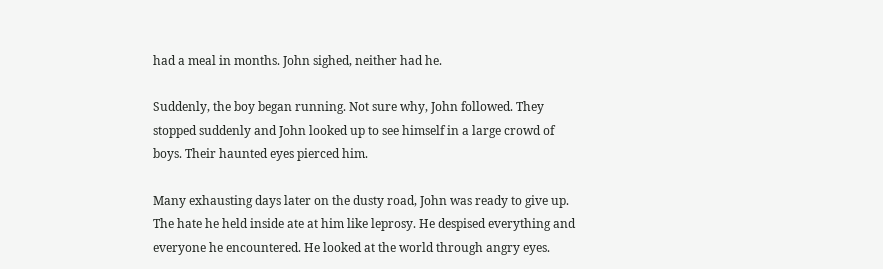had a meal in months. John sighed, neither had he.

Suddenly, the boy began running. Not sure why, John followed. They stopped suddenly and John looked up to see himself in a large crowd of boys. Their haunted eyes pierced him.

Many exhausting days later on the dusty road, John was ready to give up. The hate he held inside ate at him like leprosy. He despised everything and everyone he encountered. He looked at the world through angry eyes.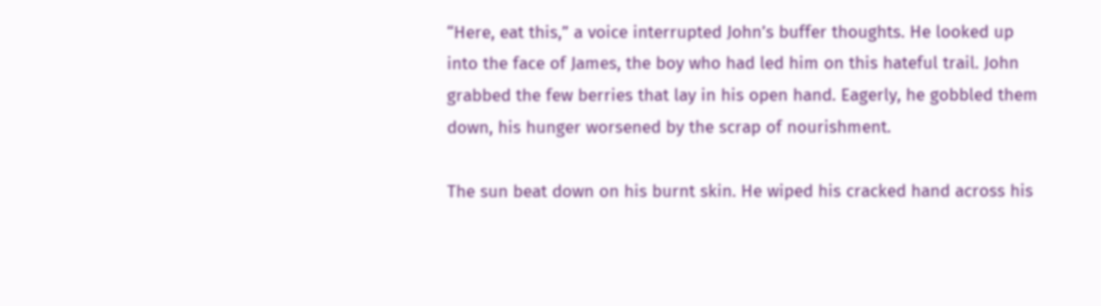“Here, eat this,” a voice interrupted John’s buffer thoughts. He looked up into the face of James, the boy who had led him on this hateful trail. John grabbed the few berries that lay in his open hand. Eagerly, he gobbled them down, his hunger worsened by the scrap of nourishment.

The sun beat down on his burnt skin. He wiped his cracked hand across his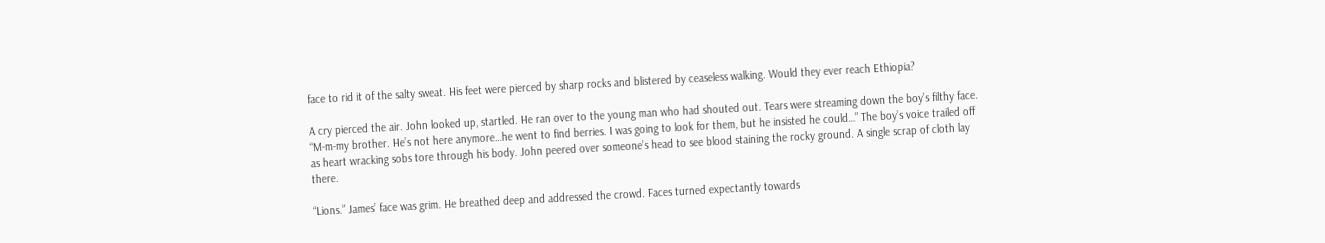face to rid it of the salty sweat. His feet were pierced by sharp rocks and blistered by ceaseless walking. Would they ever reach Ethiopia?

A cry pierced the air. John looked up, startled. He ran over to the young man who had shouted out. Tears were streaming down the boy’s filthy face. “M-m-my brother. He’s not here anymore…he went to find berries. I was going to look for them, but he insisted he could…” The boy’s voice trailed off as heart wracking sobs tore through his body. John peered over someone’s head to see blood staining the rocky ground. A single scrap of cloth lay there.

“Lions.” James’ face was grim. He breathed deep and addressed the crowd. Faces turned expectantly towards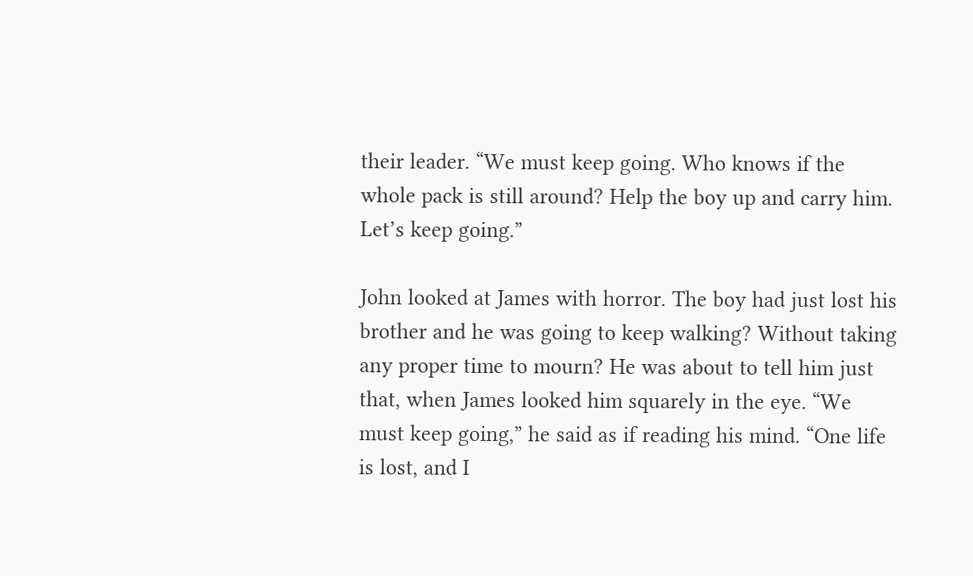their leader. “We must keep going. Who knows if the whole pack is still around? Help the boy up and carry him. Let’s keep going.”

John looked at James with horror. The boy had just lost his brother and he was going to keep walking? Without taking any proper time to mourn? He was about to tell him just that, when James looked him squarely in the eye. “We must keep going,” he said as if reading his mind. “One life is lost, and I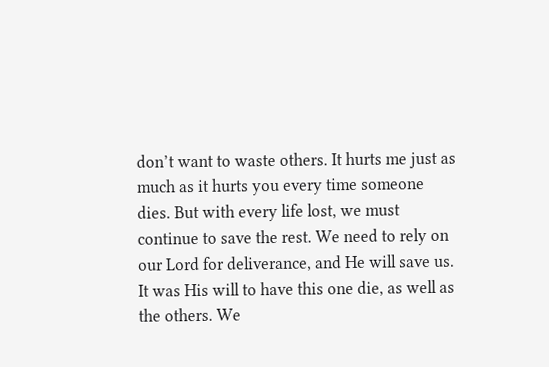don’t want to waste others. It hurts me just as much as it hurts you every time someone dies. But with every life lost, we must continue to save the rest. We need to rely on our Lord for deliverance, and He will save us. It was His will to have this one die, as well as the others. We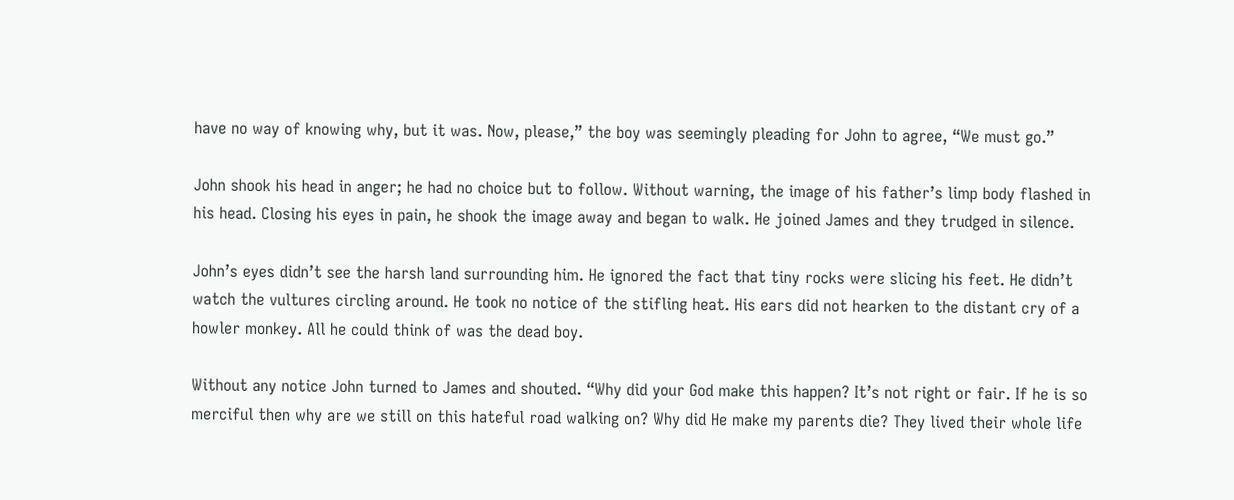have no way of knowing why, but it was. Now, please,” the boy was seemingly pleading for John to agree, “We must go.”

John shook his head in anger; he had no choice but to follow. Without warning, the image of his father’s limp body flashed in his head. Closing his eyes in pain, he shook the image away and began to walk. He joined James and they trudged in silence.

John’s eyes didn’t see the harsh land surrounding him. He ignored the fact that tiny rocks were slicing his feet. He didn’t watch the vultures circling around. He took no notice of the stifling heat. His ears did not hearken to the distant cry of a howler monkey. All he could think of was the dead boy.

Without any notice John turned to James and shouted. “Why did your God make this happen? It’s not right or fair. If he is so merciful then why are we still on this hateful road walking on? Why did He make my parents die? They lived their whole life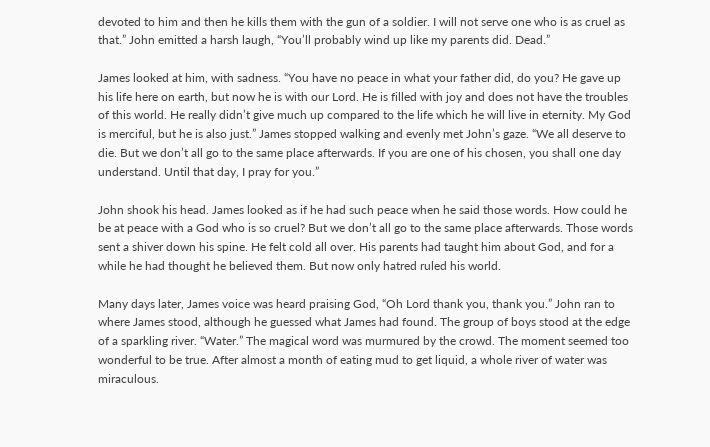devoted to him and then he kills them with the gun of a soldier. I will not serve one who is as cruel as that.” John emitted a harsh laugh, “You’ll probably wind up like my parents did. Dead.”

James looked at him, with sadness. “You have no peace in what your father did, do you? He gave up his life here on earth, but now he is with our Lord. He is filled with joy and does not have the troubles of this world. He really didn’t give much up compared to the life which he will live in eternity. My God is merciful, but he is also just.” James stopped walking and evenly met John’s gaze. “We all deserve to die. But we don’t all go to the same place afterwards. If you are one of his chosen, you shall one day understand. Until that day, I pray for you.”

John shook his head. James looked as if he had such peace when he said those words. How could he be at peace with a God who is so cruel? But we don’t all go to the same place afterwards. Those words sent a shiver down his spine. He felt cold all over. His parents had taught him about God, and for a while he had thought he believed them. But now only hatred ruled his world.

Many days later, James voice was heard praising God, “Oh Lord thank you, thank you.” John ran to where James stood, although he guessed what James had found. The group of boys stood at the edge of a sparkling river. “Water.” The magical word was murmured by the crowd. The moment seemed too wonderful to be true. After almost a month of eating mud to get liquid, a whole river of water was miraculous.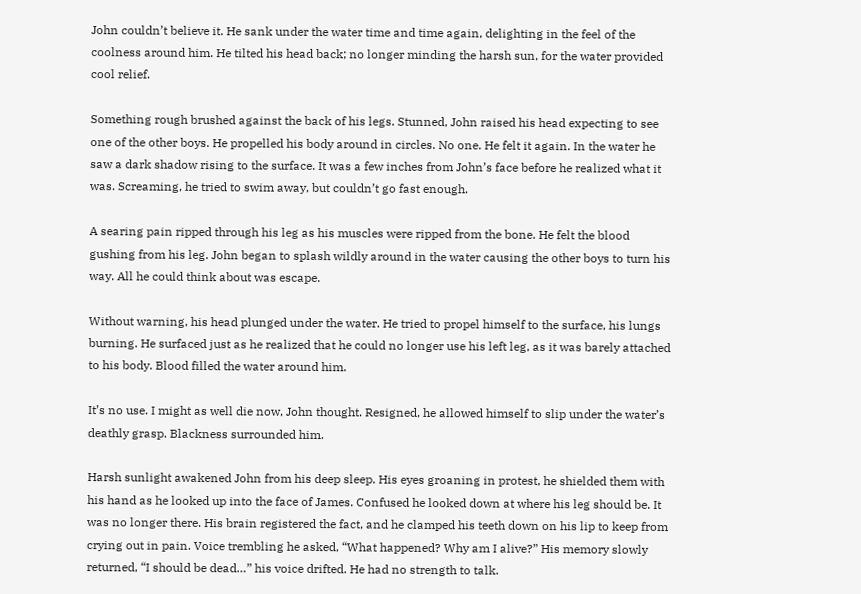John couldn’t believe it. He sank under the water time and time again, delighting in the feel of the coolness around him. He tilted his head back; no longer minding the harsh sun, for the water provided cool relief.

Something rough brushed against the back of his legs. Stunned, John raised his head expecting to see one of the other boys. He propelled his body around in circles. No one. He felt it again. In the water he saw a dark shadow rising to the surface. It was a few inches from John’s face before he realized what it was. Screaming, he tried to swim away, but couldn’t go fast enough.

A searing pain ripped through his leg as his muscles were ripped from the bone. He felt the blood gushing from his leg. John began to splash wildly around in the water causing the other boys to turn his way. All he could think about was escape.

Without warning, his head plunged under the water. He tried to propel himself to the surface, his lungs burning. He surfaced just as he realized that he could no longer use his left leg, as it was barely attached to his body. Blood filled the water around him.

It’s no use. I might as well die now, John thought. Resigned, he allowed himself to slip under the water’s deathly grasp. Blackness surrounded him.

Harsh sunlight awakened John from his deep sleep. His eyes groaning in protest, he shielded them with his hand as he looked up into the face of James. Confused he looked down at where his leg should be. It was no longer there. His brain registered the fact, and he clamped his teeth down on his lip to keep from crying out in pain. Voice trembling he asked, “What happened? Why am I alive?” His memory slowly returned, “I should be dead…” his voice drifted. He had no strength to talk.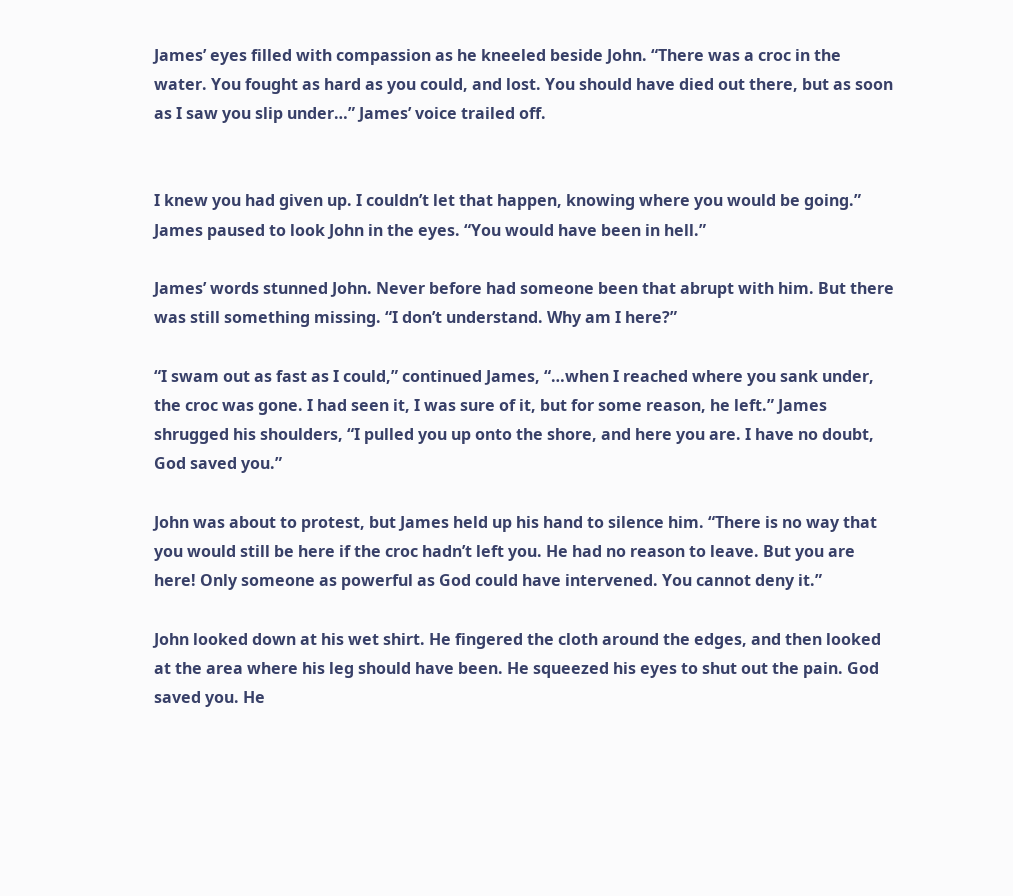James’ eyes filled with compassion as he kneeled beside John. “There was a croc in the water. You fought as hard as you could, and lost. You should have died out there, but as soon as I saw you slip under…” James’ voice trailed off.


I knew you had given up. I couldn’t let that happen, knowing where you would be going.” James paused to look John in the eyes. “You would have been in hell.”

James’ words stunned John. Never before had someone been that abrupt with him. But there was still something missing. “I don’t understand. Why am I here?”

“I swam out as fast as I could,” continued James, “…when I reached where you sank under, the croc was gone. I had seen it, I was sure of it, but for some reason, he left.” James shrugged his shoulders, “I pulled you up onto the shore, and here you are. I have no doubt, God saved you.”

John was about to protest, but James held up his hand to silence him. “There is no way that you would still be here if the croc hadn’t left you. He had no reason to leave. But you are here! Only someone as powerful as God could have intervened. You cannot deny it.”

John looked down at his wet shirt. He fingered the cloth around the edges, and then looked at the area where his leg should have been. He squeezed his eyes to shut out the pain. God saved you. He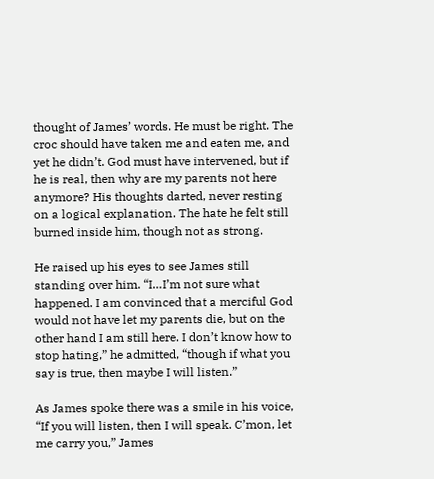thought of James’ words. He must be right. The croc should have taken me and eaten me, and yet he didn’t. God must have intervened, but if he is real, then why are my parents not here anymore? His thoughts darted, never resting on a logical explanation. The hate he felt still burned inside him, though not as strong.

He raised up his eyes to see James still standing over him. “I…I’m not sure what happened. I am convinced that a merciful God would not have let my parents die, but on the other hand I am still here. I don’t know how to stop hating,” he admitted, “though if what you say is true, then maybe I will listen.”

As James spoke there was a smile in his voice, “If you will listen, then I will speak. C’mon, let me carry you,” James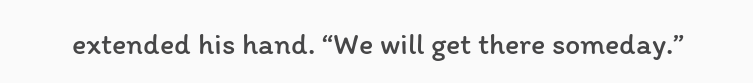extended his hand. “We will get there someday.”